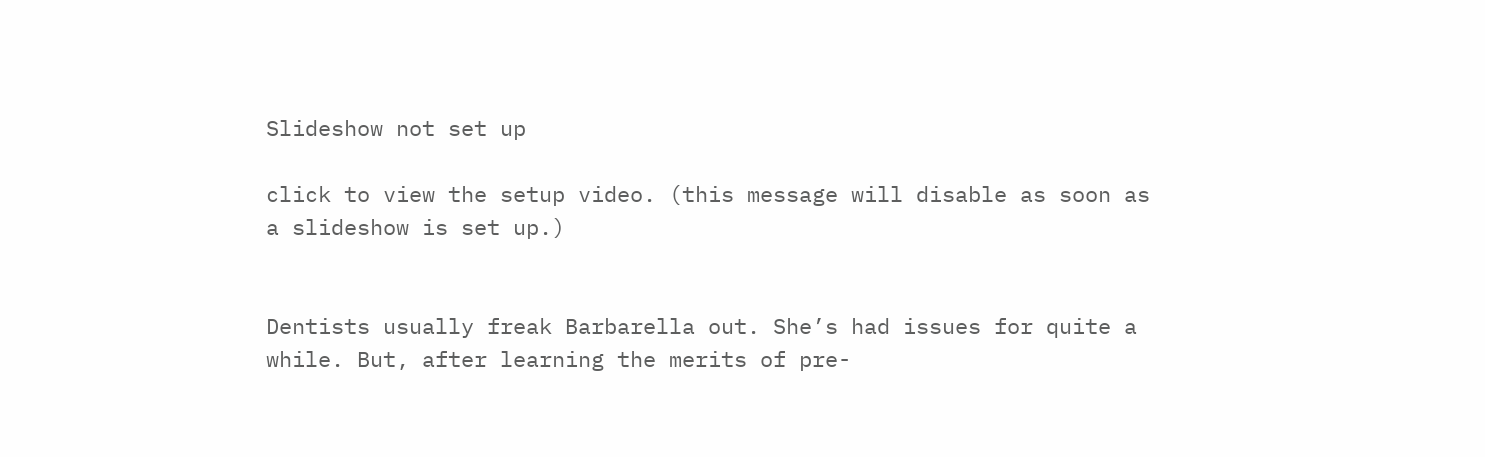Slideshow not set up

click to view the setup video. (this message will disable as soon as a slideshow is set up.)


Dentists usually freak Barbarella out. She’s had issues for quite a while. But, after learning the merits of pre-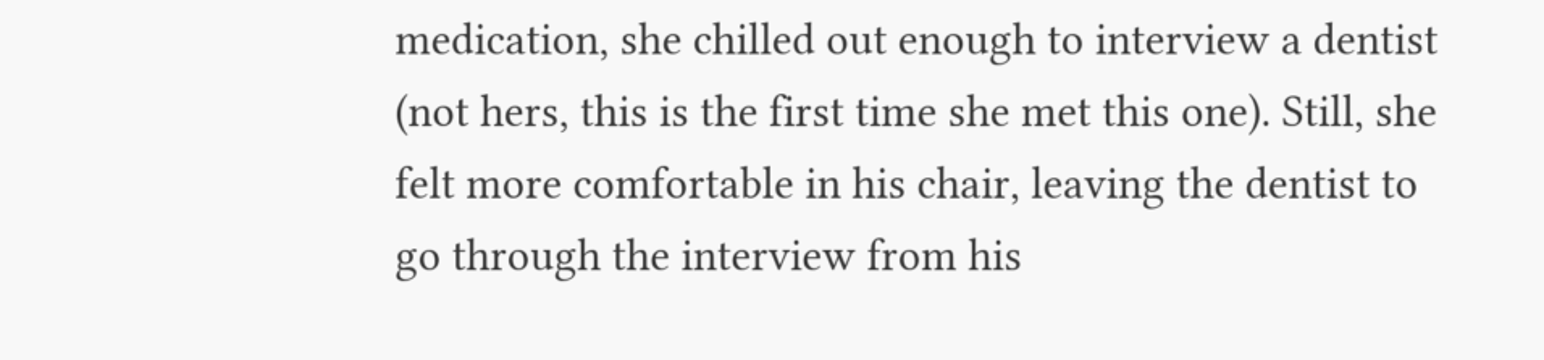medication, she chilled out enough to interview a dentist (not hers, this is the first time she met this one). Still, she felt more comfortable in his chair, leaving the dentist to go through the interview from his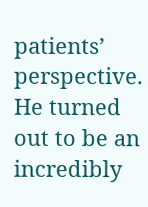patients’ perspective. He turned out to be an incredibly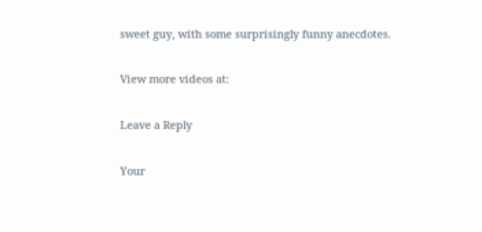sweet guy, with some surprisingly funny anecdotes.

View more videos at:

Leave a Reply

Your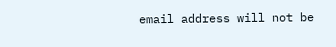email address will not be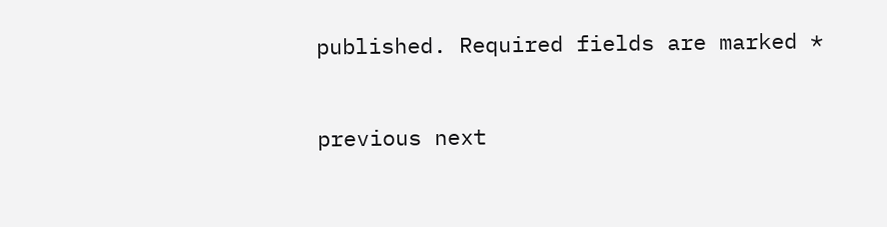published. Required fields are marked *


previous next